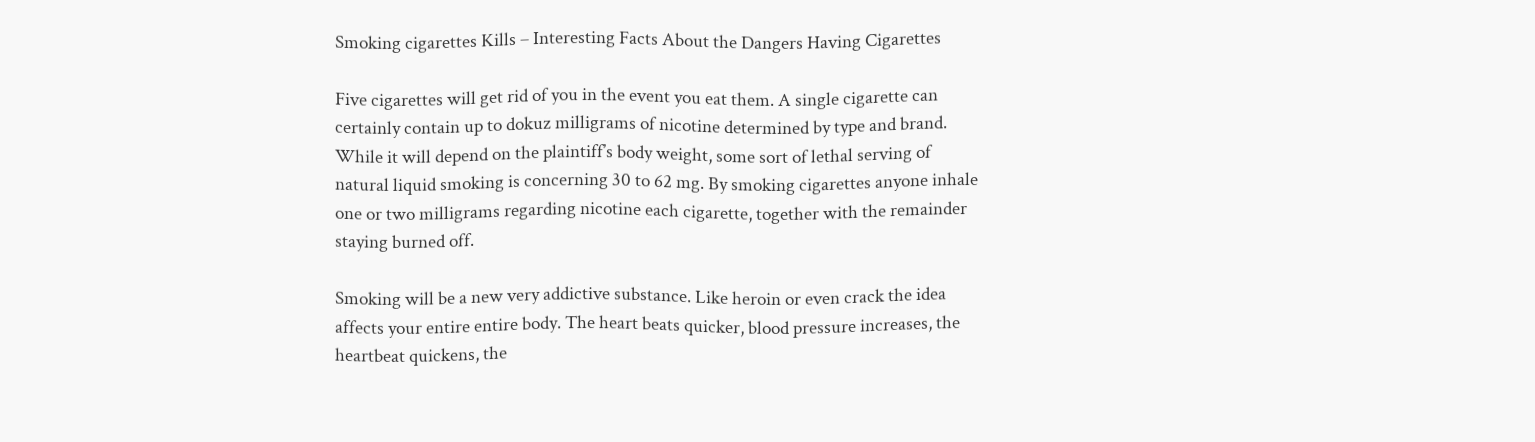Smoking cigarettes Kills – Interesting Facts About the Dangers Having Cigarettes

Five cigarettes will get rid of you in the event you eat them. A single cigarette can certainly contain up to dokuz milligrams of nicotine determined by type and brand. While it will depend on the plaintiff’s body weight, some sort of lethal serving of natural liquid smoking is concerning 30 to 62 mg. By smoking cigarettes anyone inhale one or two milligrams regarding nicotine each cigarette, together with the remainder staying burned off.

Smoking will be a new very addictive substance. Like heroin or even crack the idea affects your entire entire body. The heart beats quicker, blood pressure increases, the heartbeat quickens, the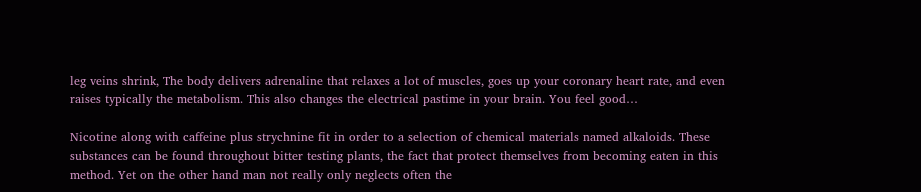leg veins shrink, The body delivers adrenaline that relaxes a lot of muscles, goes up your coronary heart rate, and even raises typically the metabolism. This also changes the electrical pastime in your brain. You feel good…

Nicotine along with caffeine plus strychnine fit in order to a selection of chemical materials named alkaloids. These substances can be found throughout bitter testing plants, the fact that protect themselves from becoming eaten in this method. Yet on the other hand man not really only neglects often the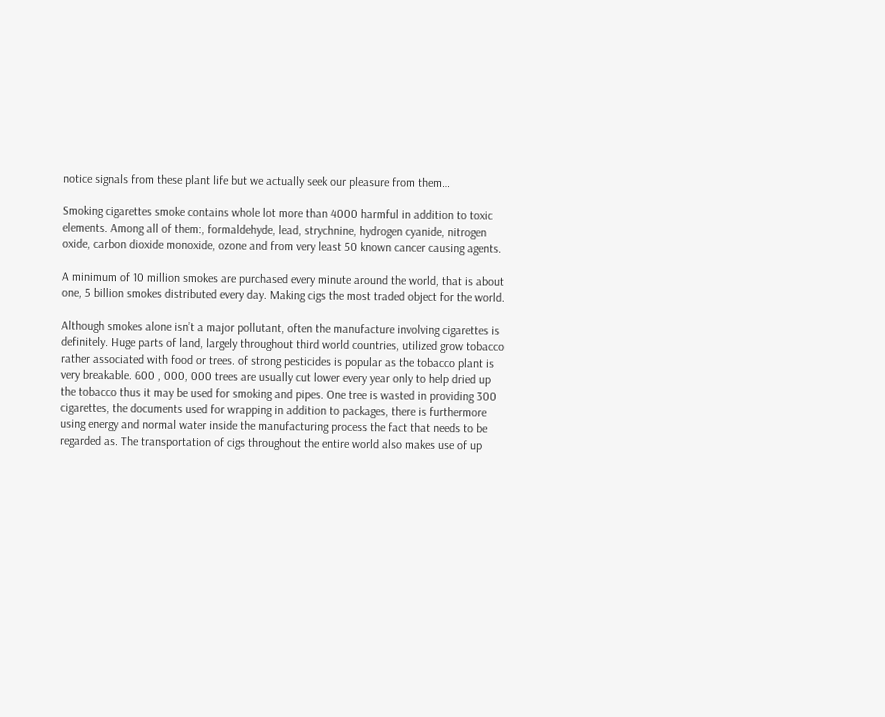notice signals from these plant life but we actually seek our pleasure from them…

Smoking cigarettes smoke contains whole lot more than 4000 harmful in addition to toxic elements. Among all of them:, formaldehyde, lead, strychnine, hydrogen cyanide, nitrogen oxide, carbon dioxide monoxide, ozone and from very least 50 known cancer causing agents.

A minimum of 10 million smokes are purchased every minute around the world, that is about one, 5 billion smokes distributed every day. Making cigs the most traded object for the world.

Although smokes alone isn’t a major pollutant, often the manufacture involving cigarettes is definitely. Huge parts of land, largely throughout third world countries, utilized grow tobacco rather associated with food or trees. of strong pesticides is popular as the tobacco plant is very breakable. 600 , 000, 000 trees are usually cut lower every year only to help dried up the tobacco thus it may be used for smoking and pipes. One tree is wasted in providing 300 cigarettes, the documents used for wrapping in addition to packages, there is furthermore using energy and normal water inside the manufacturing process the fact that needs to be regarded as. The transportation of cigs throughout the entire world also makes use of up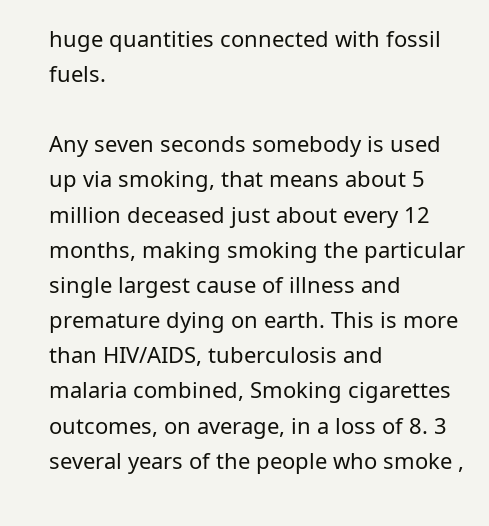huge quantities connected with fossil fuels.

Any seven seconds somebody is used up via smoking, that means about 5 million deceased just about every 12 months, making smoking the particular single largest cause of illness and premature dying on earth. This is more than HIV/AIDS, tuberculosis and malaria combined, Smoking cigarettes outcomes, on average, in a loss of 8. 3 several years of the people who smoke ,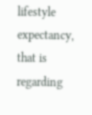lifestyle expectancy, that is regarding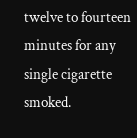twelve to fourteen minutes for any single cigarette smoked.